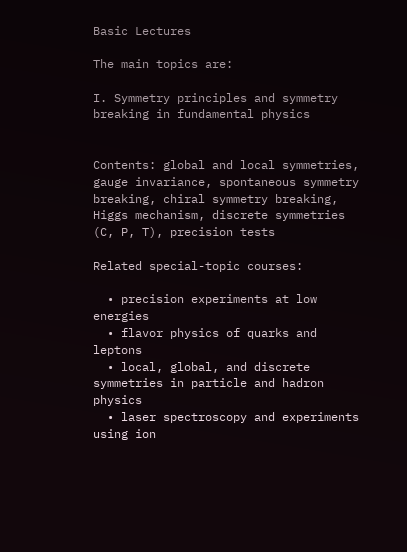Basic Lectures

The main topics are:

I. Symmetry principles and symmetry breaking in fundamental physics


Contents: global and local symmetries, gauge invariance, spontaneous symmetry breaking, chiral symmetry breaking, Higgs mechanism, discrete symmetries (C, P, T), precision tests

Related special-topic courses:

  • precision experiments at low energies
  • flavor physics of quarks and leptons
  • local, global, and discrete symmetries in particle and hadron physics
  • laser spectroscopy and experiments using ion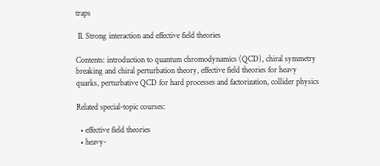traps

 II. Strong interaction and effective field theories

Contents: introduction to quantum chromodynamics (QCD), chiral symmetry breaking and chiral perturbation theory, effective field theories for heavy quarks, perturbative QCD for hard processes and factorization, collider physics

Related special-topic courses:

  • effective field theories
  • heavy-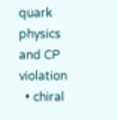quark physics and CP violation
  • chiral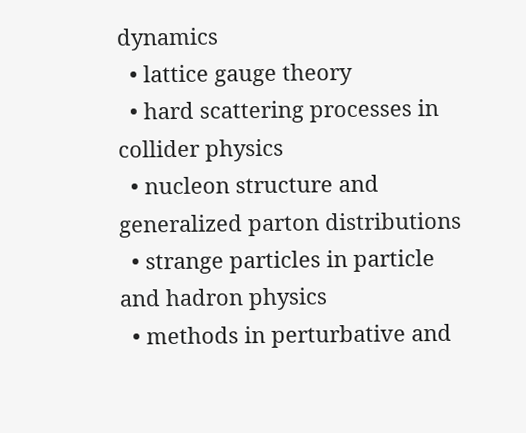dynamics
  • lattice gauge theory
  • hard scattering processes in collider physics
  • nucleon structure and generalized parton distributions
  • strange particles in particle and hadron physics
  • methods in perturbative and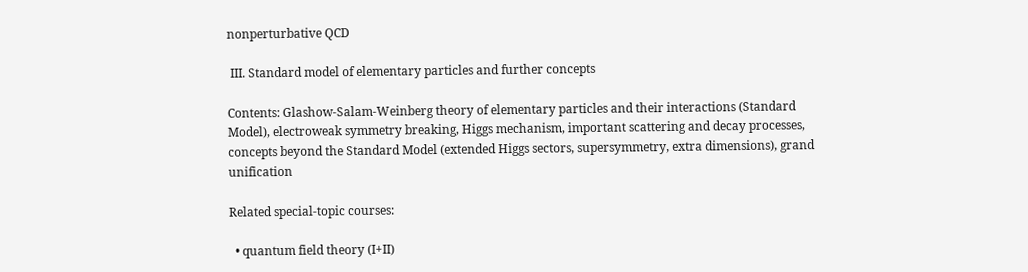nonperturbative QCD

 III. Standard model of elementary particles and further concepts

Contents: Glashow-Salam-Weinberg theory of elementary particles and their interactions (Standard Model), electroweak symmetry breaking, Higgs mechanism, important scattering and decay processes, concepts beyond the Standard Model (extended Higgs sectors, supersymmetry, extra dimensions), grand unification

Related special-topic courses:

  • quantum field theory (I+II)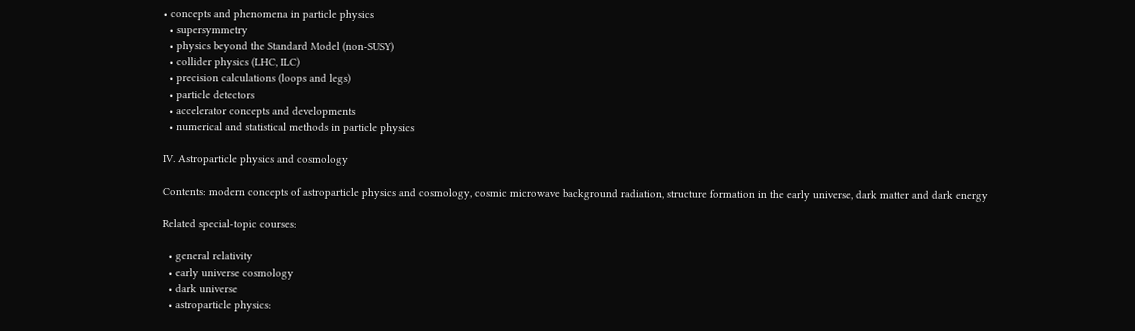• concepts and phenomena in particle physics
  • supersymmetry
  • physics beyond the Standard Model (non-SUSY)
  • collider physics (LHC, ILC)
  • precision calculations (loops and legs)
  • particle detectors
  • accelerator concepts and developments
  • numerical and statistical methods in particle physics

IV. Astroparticle physics and cosmology

Contents: modern concepts of astroparticle physics and cosmology, cosmic microwave background radiation, structure formation in the early universe, dark matter and dark energy

Related special-topic courses:

  • general relativity
  • early universe cosmology
  • dark universe
  • astroparticle physics: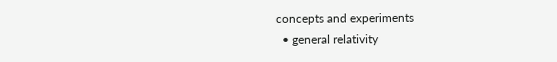concepts and experiments
  • general relativity